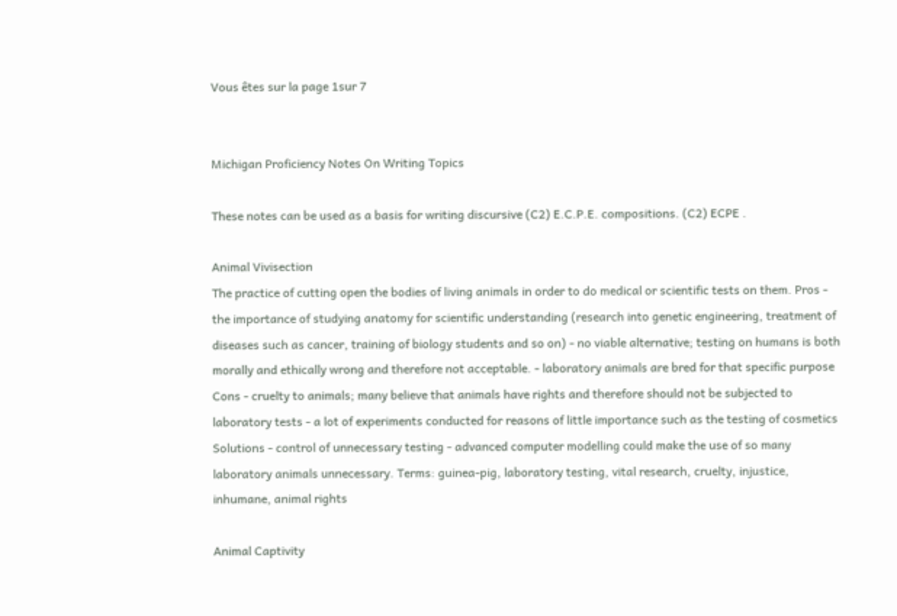Vous êtes sur la page 1sur 7


Michigan Proficiency Notes On Writing Topics

These notes can be used as a basis for writing discursive (C2) E.C.P.E. compositions. (C2) ECPE .

Animal Vivisection
The practice of cutting open the bodies of living animals in order to do medical or scientific tests on them. Pros - the importance of studying anatomy for scientific understanding (research into genetic engineering, treatment of diseases such as cancer, training of biology students and so on) - no viable alternative; testing on humans is both morally and ethically wrong and therefore not acceptable. - laboratory animals are bred for that specific purpose Cons - cruelty to animals; many believe that animals have rights and therefore should not be subjected to laboratory tests - a lot of experiments conducted for reasons of little importance such as the testing of cosmetics Solutions - control of unnecessary testing - advanced computer modelling could make the use of so many laboratory animals unnecessary. Terms: guinea-pig, laboratory testing, vital research, cruelty, injustice, inhumane, animal rights

Animal Captivity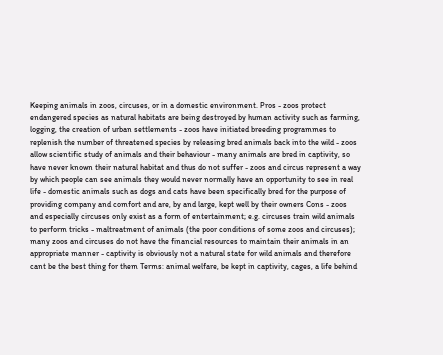Keeping animals in zoos, circuses, or in a domestic environment. Pros - zoos protect endangered species as natural habitats are being destroyed by human activity such as farming, logging, the creation of urban settlements - zoos have initiated breeding programmes to replenish the number of threatened species by releasing bred animals back into the wild - zoos allow scientific study of animals and their behaviour - many animals are bred in captivity, so have never known their natural habitat and thus do not suffer - zoos and circus represent a way by which people can see animals they would never normally have an opportunity to see in real life - domestic animals such as dogs and cats have been specifically bred for the purpose of providing company and comfort and are, by and large, kept well by their owners Cons - zoos and especially circuses only exist as a form of entertainment; e.g. circuses train wild animals to perform tricks - maltreatment of animals (the poor conditions of some zoos and circuses); many zoos and circuses do not have the financial resources to maintain their animals in an appropriate manner - captivity is obviously not a natural state for wild animals and therefore cant be the best thing for them Terms: animal welfare, be kept in captivity, cages, a life behind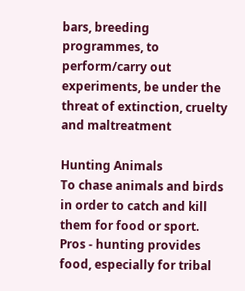bars, breeding programmes, to perform/carry out experiments, be under the
threat of extinction, cruelty and maltreatment

Hunting Animals
To chase animals and birds in order to catch and kill them for food or sport. Pros - hunting provides food, especially for tribal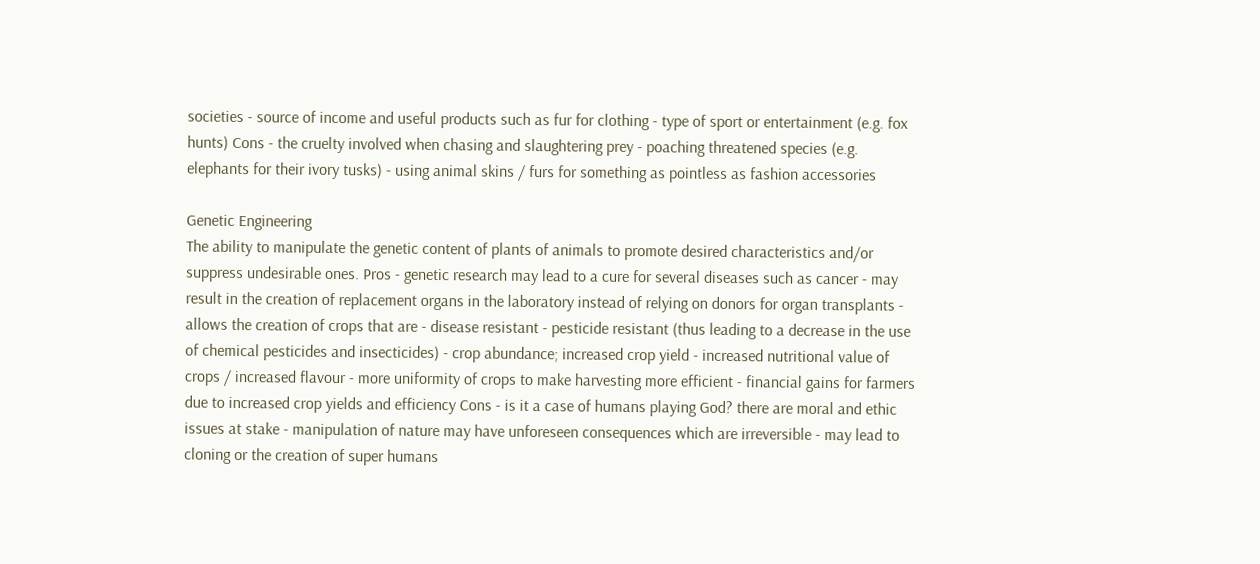societies - source of income and useful products such as fur for clothing - type of sport or entertainment (e.g. fox hunts) Cons - the cruelty involved when chasing and slaughtering prey - poaching threatened species (e.g. elephants for their ivory tusks) - using animal skins / furs for something as pointless as fashion accessories

Genetic Engineering
The ability to manipulate the genetic content of plants of animals to promote desired characteristics and/or suppress undesirable ones. Pros - genetic research may lead to a cure for several diseases such as cancer - may result in the creation of replacement organs in the laboratory instead of relying on donors for organ transplants - allows the creation of crops that are - disease resistant - pesticide resistant (thus leading to a decrease in the use of chemical pesticides and insecticides) - crop abundance; increased crop yield - increased nutritional value of crops / increased flavour - more uniformity of crops to make harvesting more efficient - financial gains for farmers due to increased crop yields and efficiency Cons - is it a case of humans playing God? there are moral and ethic issues at stake - manipulation of nature may have unforeseen consequences which are irreversible - may lead to cloning or the creation of super humans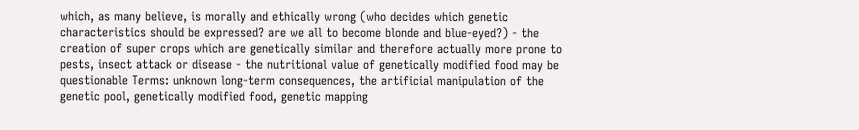which, as many believe, is morally and ethically wrong (who decides which genetic characteristics should be expressed? are we all to become blonde and blue-eyed?) - the creation of super crops which are genetically similar and therefore actually more prone to pests, insect attack or disease - the nutritional value of genetically modified food may be questionable Terms: unknown long-term consequences, the artificial manipulation of the genetic pool, genetically modified food, genetic mapping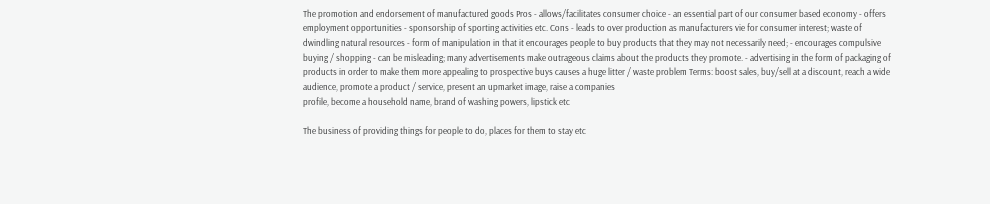The promotion and endorsement of manufactured goods Pros - allows/facilitates consumer choice - an essential part of our consumer based economy - offers employment opportunities - sponsorship of sporting activities etc. Cons - leads to over production as manufacturers vie for consumer interest; waste of dwindling natural resources - form of manipulation in that it encourages people to buy products that they may not necessarily need; - encourages compulsive buying / shopping - can be misleading; many advertisements make outrageous claims about the products they promote. - advertising in the form of packaging of products in order to make them more appealing to prospective buys causes a huge litter / waste problem Terms: boost sales, buy/sell at a discount, reach a wide audience, promote a product / service, present an upmarket image, raise a companies
profile, become a household name, brand of washing powers, lipstick etc

The business of providing things for people to do, places for them to stay etc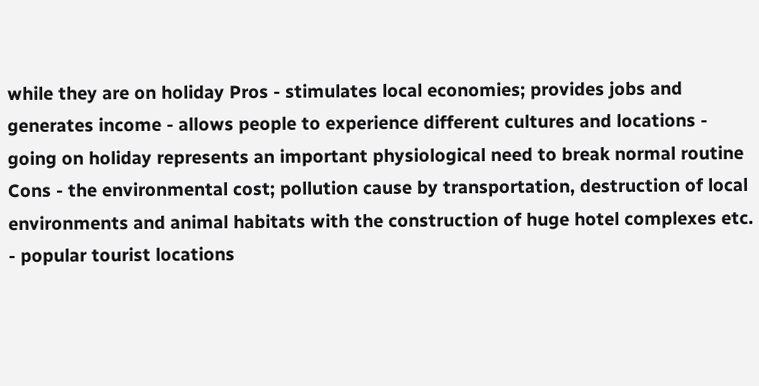while they are on holiday Pros - stimulates local economies; provides jobs and generates income - allows people to experience different cultures and locations - going on holiday represents an important physiological need to break normal routine Cons - the environmental cost; pollution cause by transportation, destruction of local environments and animal habitats with the construction of huge hotel complexes etc. - popular tourist locations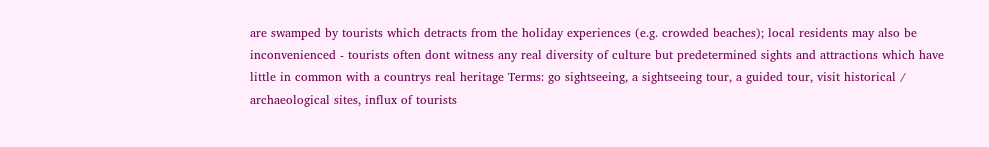are swamped by tourists which detracts from the holiday experiences (e.g. crowded beaches); local residents may also be inconvenienced - tourists often dont witness any real diversity of culture but predetermined sights and attractions which have little in common with a countrys real heritage Terms: go sightseeing, a sightseeing tour, a guided tour, visit historical / archaeological sites, influx of tourists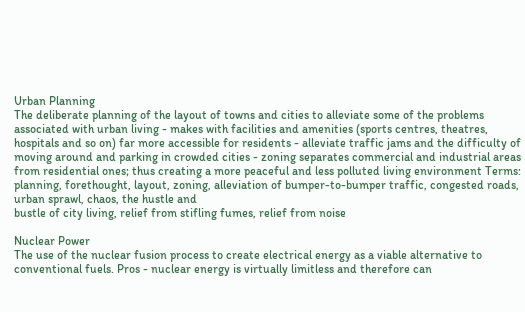Urban Planning
The deliberate planning of the layout of towns and cities to alleviate some of the problems associated with urban living - makes with facilities and amenities (sports centres, theatres, hospitals and so on) far more accessible for residents - alleviate traffic jams and the difficulty of moving around and parking in crowded cities - zoning separates commercial and industrial areas from residential ones; thus creating a more peaceful and less polluted living environment Terms: planning, forethought, layout, zoning, alleviation of bumper-to-bumper traffic, congested roads, urban sprawl, chaos, the hustle and
bustle of city living, relief from stifling fumes, relief from noise

Nuclear Power
The use of the nuclear fusion process to create electrical energy as a viable alternative to conventional fuels. Pros - nuclear energy is virtually limitless and therefore can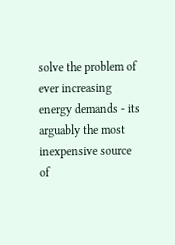solve the problem of ever increasing energy demands - its arguably the most inexpensive source of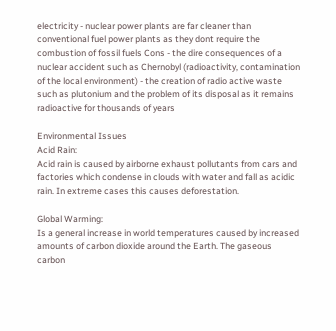electricity - nuclear power plants are far cleaner than conventional fuel power plants as they dont require the combustion of fossil fuels Cons - the dire consequences of a nuclear accident such as Chernobyl (radioactivity, contamination of the local environment) - the creation of radio active waste such as plutonium and the problem of its disposal as it remains radioactive for thousands of years

Environmental Issues
Acid Rain:
Acid rain is caused by airborne exhaust pollutants from cars and factories which condense in clouds with water and fall as acidic rain. In extreme cases this causes deforestation.

Global Warming:
Is a general increase in world temperatures caused by increased amounts of carbon dioxide around the Earth. The gaseous carbon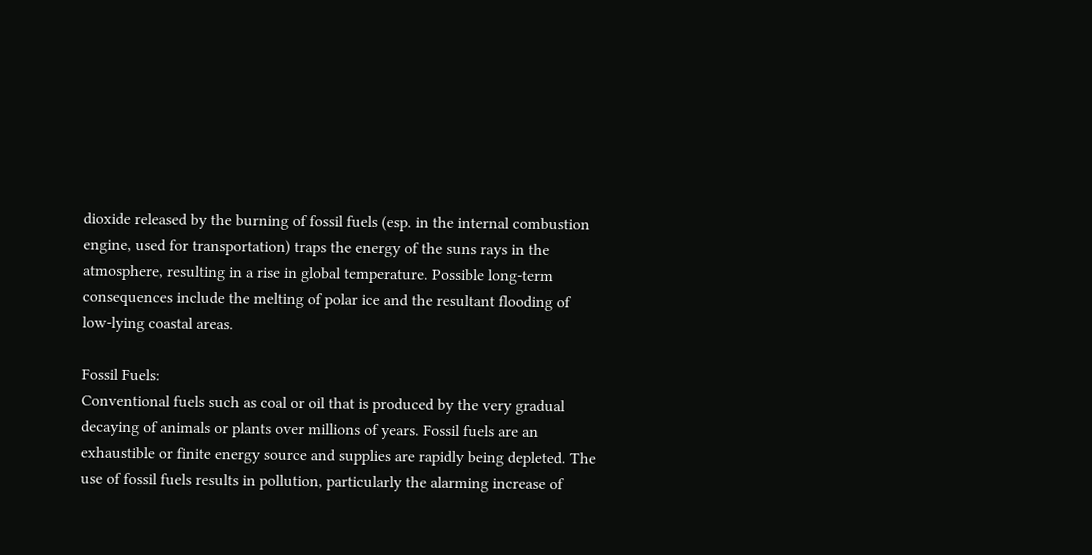dioxide released by the burning of fossil fuels (esp. in the internal combustion engine, used for transportation) traps the energy of the suns rays in the atmosphere, resulting in a rise in global temperature. Possible long-term consequences include the melting of polar ice and the resultant flooding of low-lying coastal areas.

Fossil Fuels:
Conventional fuels such as coal or oil that is produced by the very gradual decaying of animals or plants over millions of years. Fossil fuels are an exhaustible or finite energy source and supplies are rapidly being depleted. The use of fossil fuels results in pollution, particularly the alarming increase of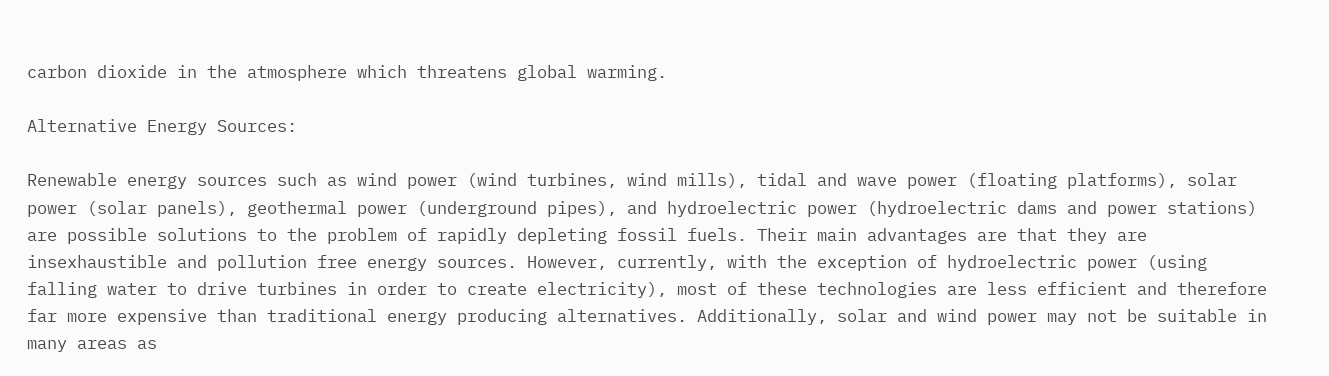carbon dioxide in the atmosphere which threatens global warming.

Alternative Energy Sources:

Renewable energy sources such as wind power (wind turbines, wind mills), tidal and wave power (floating platforms), solar power (solar panels), geothermal power (underground pipes), and hydroelectric power (hydroelectric dams and power stations) are possible solutions to the problem of rapidly depleting fossil fuels. Their main advantages are that they are insexhaustible and pollution free energy sources. However, currently, with the exception of hydroelectric power (using falling water to drive turbines in order to create electricity), most of these technologies are less efficient and therefore far more expensive than traditional energy producing alternatives. Additionally, solar and wind power may not be suitable in many areas as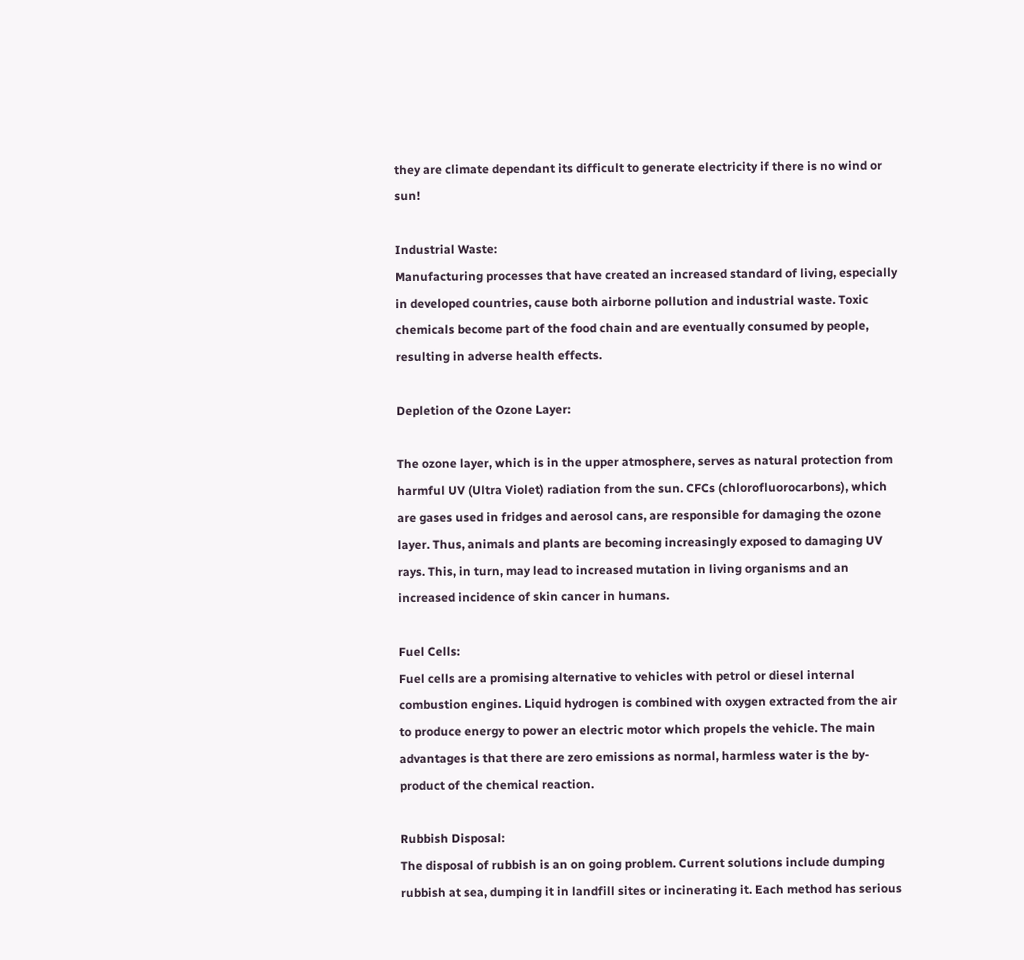they are climate dependant its difficult to generate electricity if there is no wind or sun!

Industrial Waste:
Manufacturing processes that have created an increased standard of living, especially in developed countries, cause both airborne pollution and industrial waste. Toxic chemicals become part of the food chain and are eventually consumed by people, resulting in adverse health effects.

Depletion of the Ozone Layer:

The ozone layer, which is in the upper atmosphere, serves as natural protection from harmful UV (Ultra Violet) radiation from the sun. CFCs (chlorofluorocarbons), which are gases used in fridges and aerosol cans, are responsible for damaging the ozone layer. Thus, animals and plants are becoming increasingly exposed to damaging UV rays. This, in turn, may lead to increased mutation in living organisms and an increased incidence of skin cancer in humans.

Fuel Cells:
Fuel cells are a promising alternative to vehicles with petrol or diesel internal combustion engines. Liquid hydrogen is combined with oxygen extracted from the air to produce energy to power an electric motor which propels the vehicle. The main advantages is that there are zero emissions as normal, harmless water is the by-product of the chemical reaction.

Rubbish Disposal:
The disposal of rubbish is an on going problem. Current solutions include dumping rubbish at sea, dumping it in landfill sites or incinerating it. Each method has serious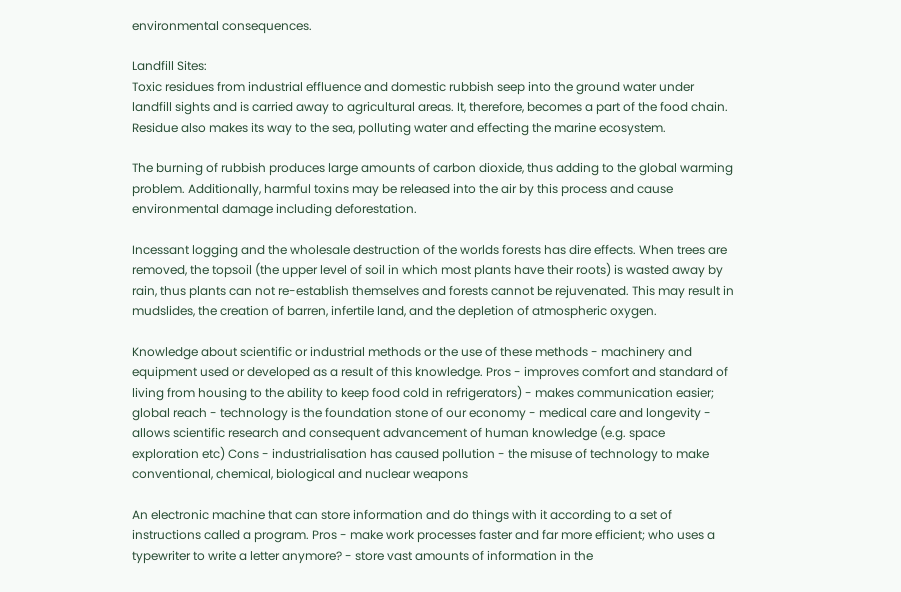environmental consequences.

Landfill Sites:
Toxic residues from industrial effluence and domestic rubbish seep into the ground water under landfill sights and is carried away to agricultural areas. It, therefore, becomes a part of the food chain. Residue also makes its way to the sea, polluting water and effecting the marine ecosystem.

The burning of rubbish produces large amounts of carbon dioxide, thus adding to the global warming problem. Additionally, harmful toxins may be released into the air by this process and cause environmental damage including deforestation.

Incessant logging and the wholesale destruction of the worlds forests has dire effects. When trees are removed, the topsoil (the upper level of soil in which most plants have their roots) is wasted away by rain, thus plants can not re-establish themselves and forests cannot be rejuvenated. This may result in mudslides, the creation of barren, infertile land, and the depletion of atmospheric oxygen.

Knowledge about scientific or industrial methods or the use of these methods - machinery and equipment used or developed as a result of this knowledge. Pros - improves comfort and standard of living from housing to the ability to keep food cold in refrigerators) - makes communication easier; global reach - technology is the foundation stone of our economy - medical care and longevity - allows scientific research and consequent advancement of human knowledge (e.g. space exploration etc) Cons - industrialisation has caused pollution - the misuse of technology to make conventional, chemical, biological and nuclear weapons

An electronic machine that can store information and do things with it according to a set of instructions called a program. Pros - make work processes faster and far more efficient; who uses a typewriter to write a letter anymore? - store vast amounts of information in the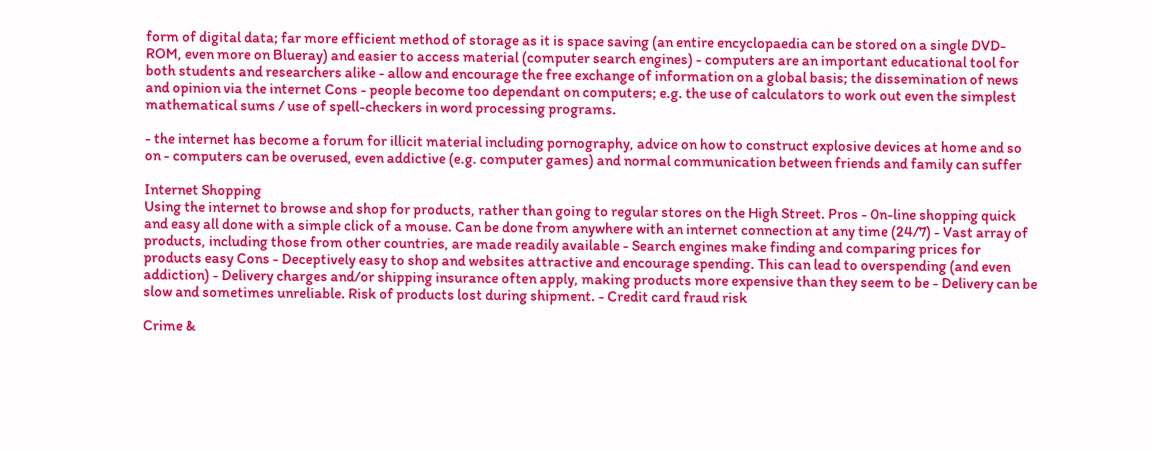form of digital data; far more efficient method of storage as it is space saving (an entire encyclopaedia can be stored on a single DVD-ROM, even more on Blueray) and easier to access material (computer search engines) - computers are an important educational tool for both students and researchers alike - allow and encourage the free exchange of information on a global basis; the dissemination of news and opinion via the internet Cons - people become too dependant on computers; e.g. the use of calculators to work out even the simplest mathematical sums / use of spell-checkers in word processing programs.

- the internet has become a forum for illicit material including pornography, advice on how to construct explosive devices at home and so on - computers can be overused, even addictive (e.g. computer games) and normal communication between friends and family can suffer

Internet Shopping
Using the internet to browse and shop for products, rather than going to regular stores on the High Street. Pros - 0n-line shopping quick and easy all done with a simple click of a mouse. Can be done from anywhere with an internet connection at any time (24/7) - Vast array of products, including those from other countries, are made readily available - Search engines make finding and comparing prices for products easy Cons - Deceptively easy to shop and websites attractive and encourage spending. This can lead to overspending (and even addiction) - Delivery charges and/or shipping insurance often apply, making products more expensive than they seem to be - Delivery can be slow and sometimes unreliable. Risk of products lost during shipment. - Credit card fraud risk

Crime &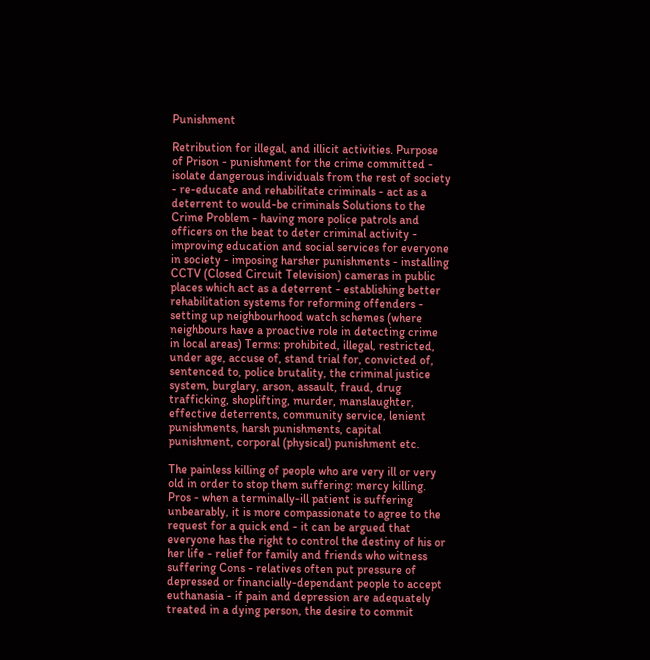Punishment

Retribution for illegal, and illicit activities. Purpose of Prison - punishment for the crime committed - isolate dangerous individuals from the rest of society - re-educate and rehabilitate criminals - act as a deterrent to would-be criminals Solutions to the Crime Problem - having more police patrols and officers on the beat to deter criminal activity - improving education and social services for everyone in society - imposing harsher punishments - installing CCTV (Closed Circuit Television) cameras in public places which act as a deterrent - establishing better rehabilitation systems for reforming offenders - setting up neighbourhood watch schemes (where neighbours have a proactive role in detecting crime in local areas) Terms: prohibited, illegal, restricted, under age, accuse of, stand trial for, convicted of, sentenced to, police brutality, the criminal justice
system, burglary, arson, assault, fraud, drug trafficking, shoplifting, murder, manslaughter, effective deterrents, community service, lenient punishments, harsh punishments, capital punishment, corporal (physical) punishment etc.

The painless killing of people who are very ill or very old in order to stop them suffering: mercy killing. Pros - when a terminally-ill patient is suffering unbearably, it is more compassionate to agree to the request for a quick end - it can be argued that everyone has the right to control the destiny of his or her life - relief for family and friends who witness suffering Cons - relatives often put pressure of depressed or financially-dependant people to accept euthanasia - if pain and depression are adequately treated in a dying person, the desire to commit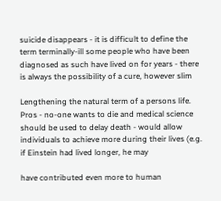suicide disappears - it is difficult to define the term terminally-ill some people who have been diagnosed as such have lived on for years - there is always the possibility of a cure, however slim

Lengthening the natural term of a persons life. Pros - no-one wants to die and medical science should be used to delay death - would allow individuals to achieve more during their lives (e.g. if Einstein had lived longer, he may

have contributed even more to human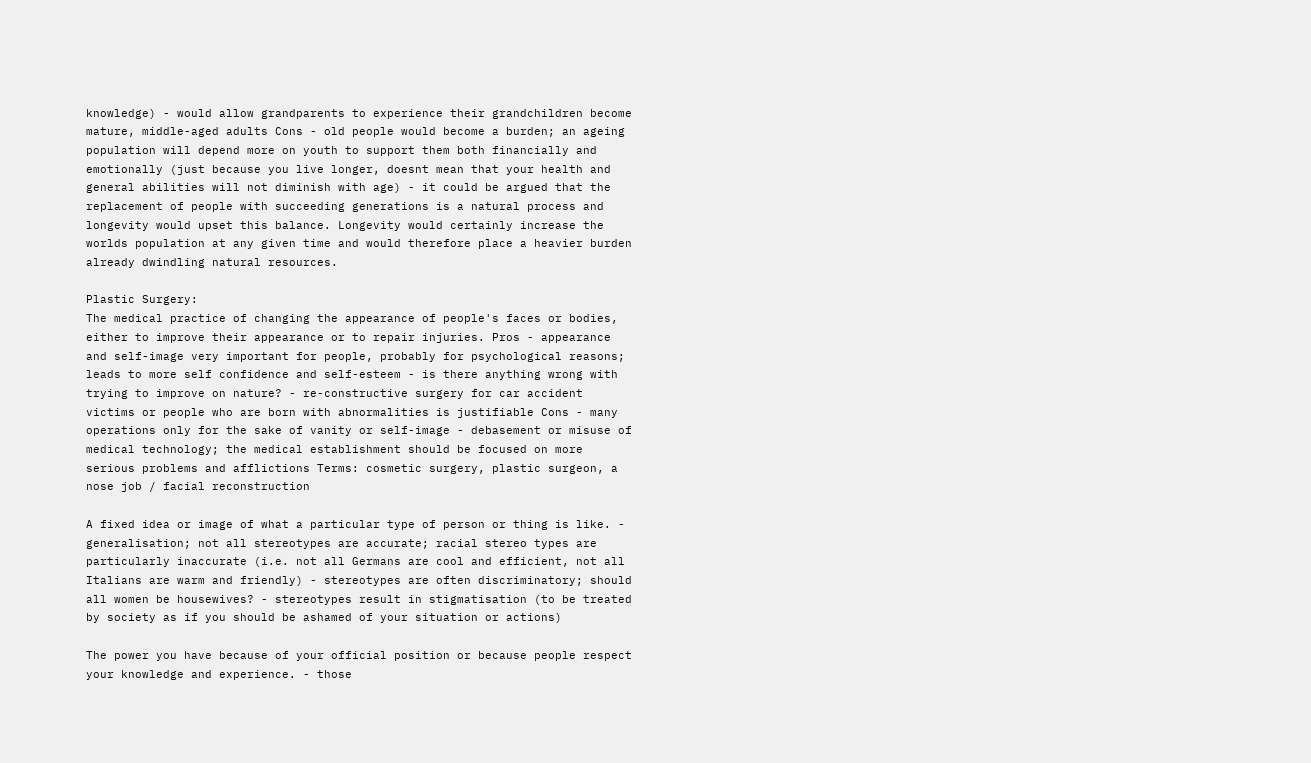knowledge) - would allow grandparents to experience their grandchildren become mature, middle-aged adults Cons - old people would become a burden; an ageing population will depend more on youth to support them both financially and emotionally (just because you live longer, doesnt mean that your health and general abilities will not diminish with age) - it could be argued that the replacement of people with succeeding generations is a natural process and longevity would upset this balance. Longevity would certainly increase the worlds population at any given time and would therefore place a heavier burden already dwindling natural resources.

Plastic Surgery:
The medical practice of changing the appearance of people's faces or bodies, either to improve their appearance or to repair injuries. Pros - appearance and self-image very important for people, probably for psychological reasons; leads to more self confidence and self-esteem - is there anything wrong with trying to improve on nature? - re-constructive surgery for car accident victims or people who are born with abnormalities is justifiable Cons - many operations only for the sake of vanity or self-image - debasement or misuse of medical technology; the medical establishment should be focused on more serious problems and afflictions Terms: cosmetic surgery, plastic surgeon, a nose job / facial reconstruction

A fixed idea or image of what a particular type of person or thing is like. - generalisation; not all stereotypes are accurate; racial stereo types are particularly inaccurate (i.e. not all Germans are cool and efficient, not all Italians are warm and friendly) - stereotypes are often discriminatory; should all women be housewives? - stereotypes result in stigmatisation (to be treated by society as if you should be ashamed of your situation or actions)

The power you have because of your official position or because people respect your knowledge and experience. - those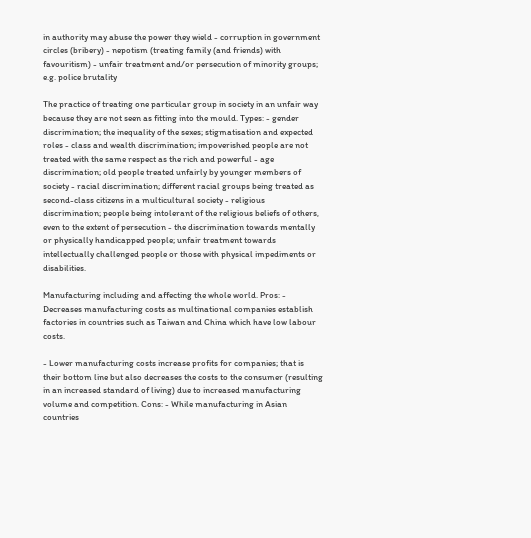in authority may abuse the power they wield - corruption in government circles (bribery) - nepotism (treating family (and friends) with favouritism) - unfair treatment and/or persecution of minority groups; e.g. police brutality

The practice of treating one particular group in society in an unfair way because they are not seen as fitting into the mould. Types: - gender discrimination; the inequality of the sexes; stigmatisation and expected roles - class and wealth discrimination; impoverished people are not treated with the same respect as the rich and powerful - age discrimination; old people treated unfairly by younger members of society - racial discrimination; different racial groups being treated as second-class citizens in a multicultural society - religious discrimination; people being intolerant of the religious beliefs of others, even to the extent of persecution - the discrimination towards mentally or physically handicapped people; unfair treatment towards intellectually challenged people or those with physical impediments or disabilities.

Manufacturing including and affecting the whole world. Pros: - Decreases manufacturing costs as multinational companies establish factories in countries such as Taiwan and China which have low labour costs.

- Lower manufacturing costs increase profits for companies; that is their bottom line but also decreases the costs to the consumer (resulting in an increased standard of living) due to increased manufacturing volume and competition. Cons: - While manufacturing in Asian countries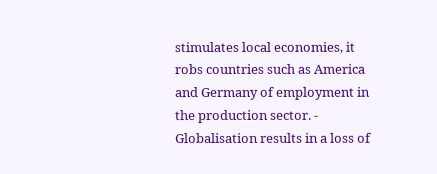stimulates local economies, it robs countries such as America and Germany of employment in the production sector. - Globalisation results in a loss of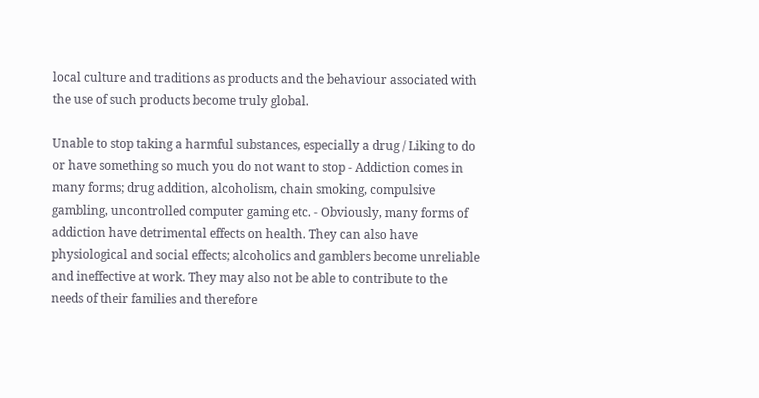local culture and traditions as products and the behaviour associated with the use of such products become truly global.

Unable to stop taking a harmful substances, especially a drug / Liking to do or have something so much you do not want to stop - Addiction comes in many forms; drug addition, alcoholism, chain smoking, compulsive gambling, uncontrolled computer gaming etc. - Obviously, many forms of addiction have detrimental effects on health. They can also have physiological and social effects; alcoholics and gamblers become unreliable and ineffective at work. They may also not be able to contribute to the needs of their families and therefore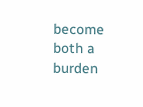become both a burden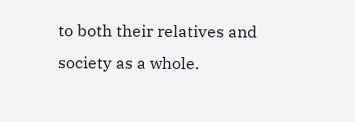to both their relatives and society as a whole.